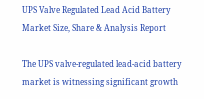UPS Valve Regulated Lead Acid Battery Market Size, Share & Analysis Report

The UPS valve-regulated lead-acid battery market is witnessing significant growth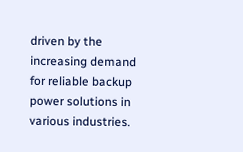driven by the increasing demand for reliable backup power solutions in various industries.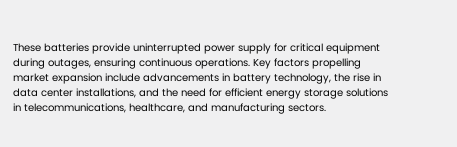These batteries provide uninterrupted power supply for critical equipment during outages, ensuring continuous operations. Key factors propelling market expansion include advancements in battery technology, the rise in data center installations, and the need for efficient energy storage solutions in telecommunications, healthcare, and manufacturing sectors.